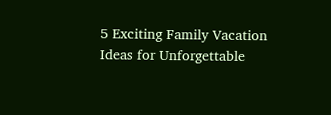5 Exciting Family Vacation Ideas for Unforgettable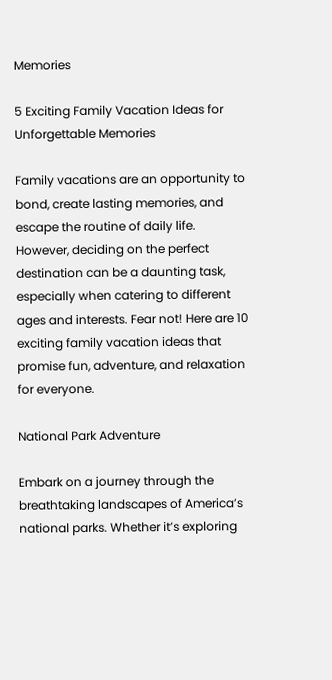Memories

5 Exciting Family Vacation Ideas for Unforgettable Memories

Family vacations are an opportunity to bond, create lasting memories, and escape the routine of daily life. However, deciding on the perfect destination can be a daunting task, especially when catering to different ages and interests. Fear not! Here are 10 exciting family vacation ideas that promise fun, adventure, and relaxation for everyone.

National Park Adventure

Embark on a journey through the breathtaking landscapes of America’s national parks. Whether it’s exploring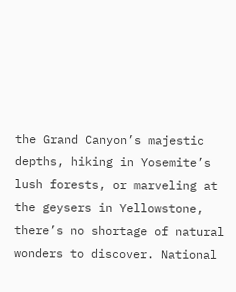the Grand Canyon’s majestic depths, hiking in Yosemite’s lush forests, or marveling at the geysers in Yellowstone, there’s no shortage of natural wonders to discover. National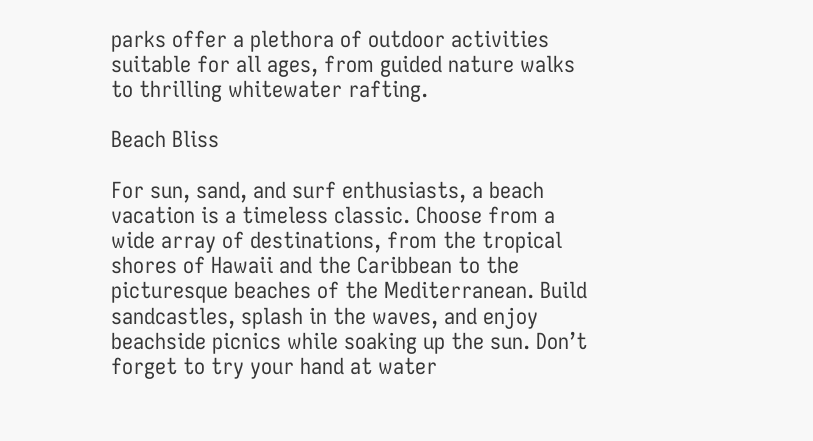parks offer a plethora of outdoor activities suitable for all ages, from guided nature walks to thrilling whitewater rafting.

Beach Bliss

For sun, sand, and surf enthusiasts, a beach vacation is a timeless classic. Choose from a wide array of destinations, from the tropical shores of Hawaii and the Caribbean to the picturesque beaches of the Mediterranean. Build sandcastles, splash in the waves, and enjoy beachside picnics while soaking up the sun. Don’t forget to try your hand at water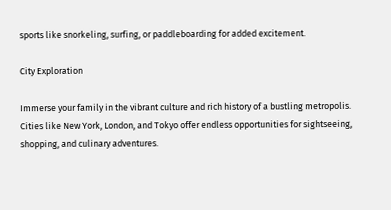sports like snorkeling, surfing, or paddleboarding for added excitement.

City Exploration

Immerse your family in the vibrant culture and rich history of a bustling metropolis. Cities like New York, London, and Tokyo offer endless opportunities for sightseeing, shopping, and culinary adventures.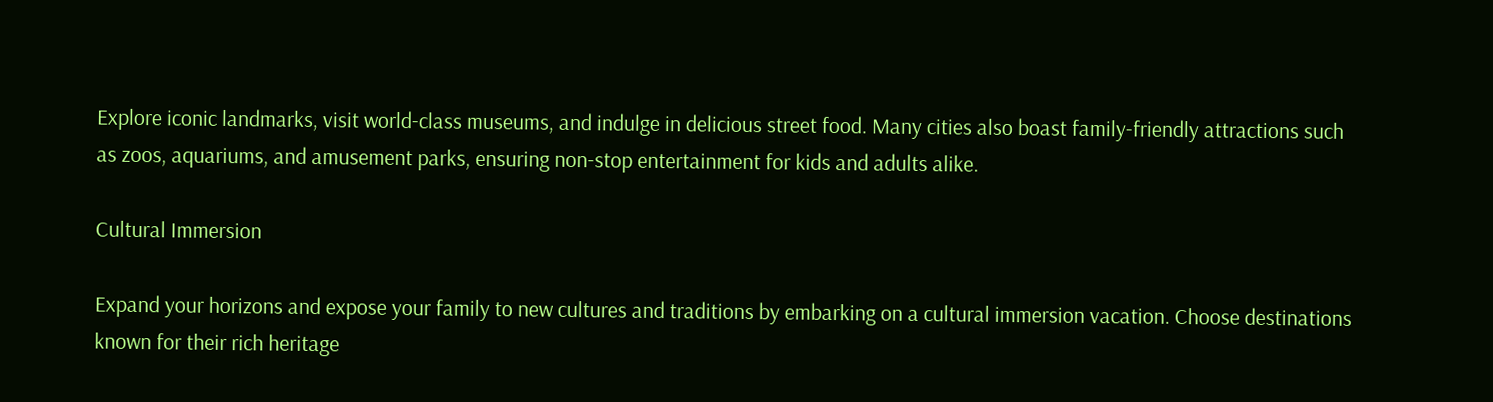Explore iconic landmarks, visit world-class museums, and indulge in delicious street food. Many cities also boast family-friendly attractions such as zoos, aquariums, and amusement parks, ensuring non-stop entertainment for kids and adults alike.

Cultural Immersion

Expand your horizons and expose your family to new cultures and traditions by embarking on a cultural immersion vacation. Choose destinations known for their rich heritage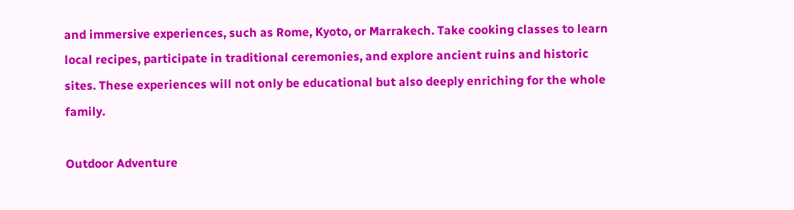and immersive experiences, such as Rome, Kyoto, or Marrakech. Take cooking classes to learn local recipes, participate in traditional ceremonies, and explore ancient ruins and historic sites. These experiences will not only be educational but also deeply enriching for the whole family.

Outdoor Adventure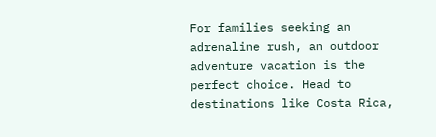For families seeking an adrenaline rush, an outdoor adventure vacation is the perfect choice. Head to destinations like Costa Rica,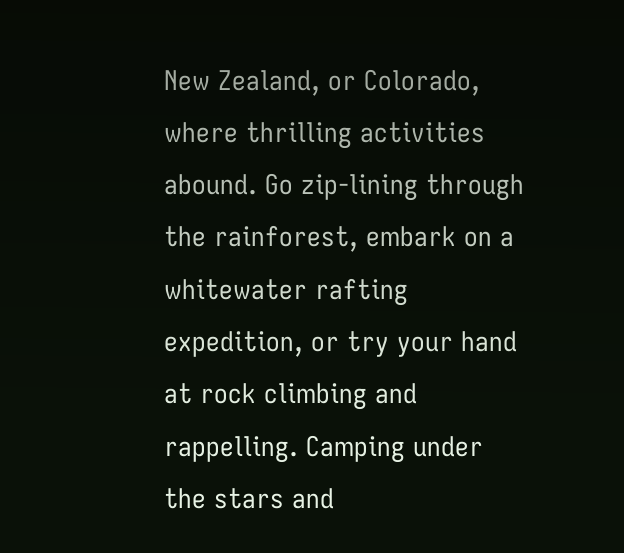New Zealand, or Colorado, where thrilling activities abound. Go zip-lining through the rainforest, embark on a whitewater rafting expedition, or try your hand at rock climbing and rappelling. Camping under the stars and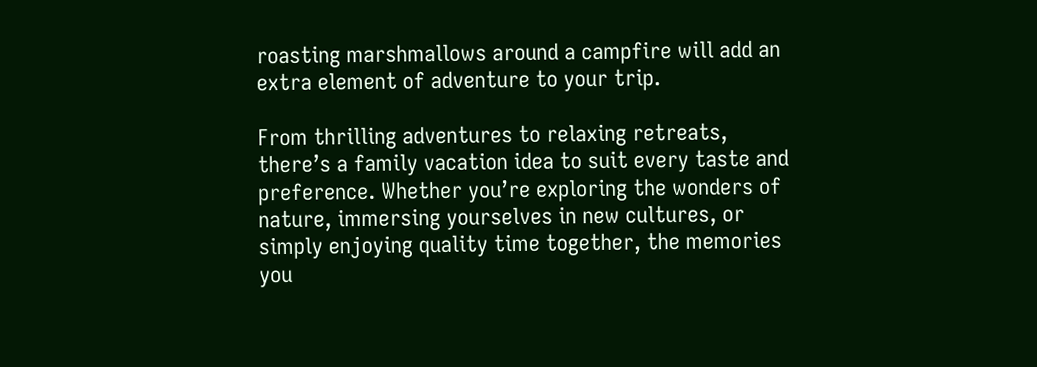roasting marshmallows around a campfire will add an extra element of adventure to your trip.

From thrilling adventures to relaxing retreats, there’s a family vacation idea to suit every taste and preference. Whether you’re exploring the wonders of nature, immersing yourselves in new cultures, or simply enjoying quality time together, the memories you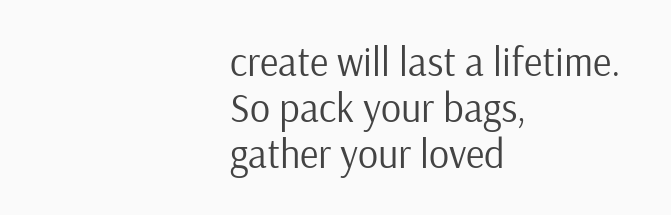create will last a lifetime. So pack your bags, gather your loved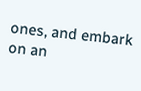ones, and embark on an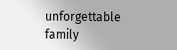unforgettable family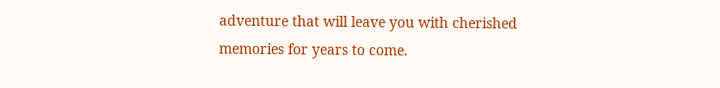adventure that will leave you with cherished memories for years to come.